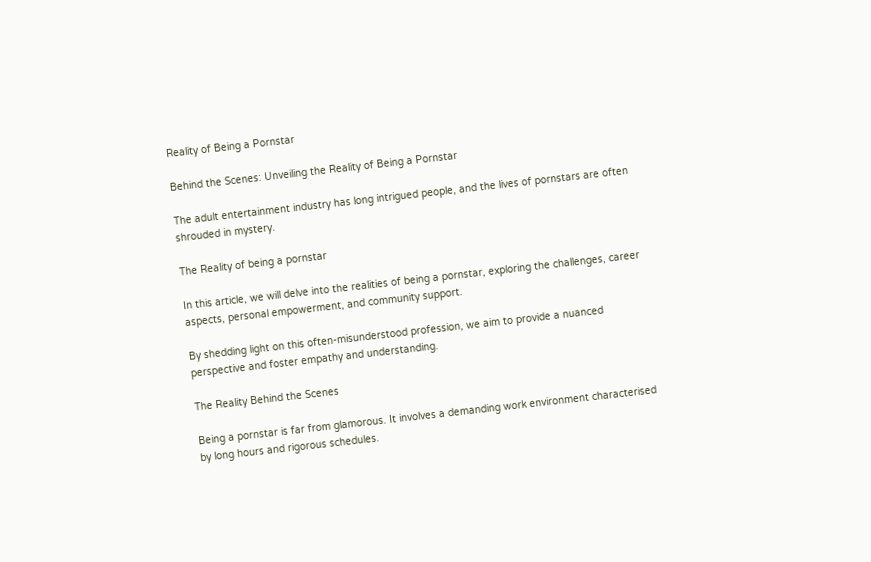Reality of Being a Pornstar

Behind the Scenes: Unveiling the Reality of Being a Pornstar

The adult entertainment industry has long intrigued people, and the lives of pornstars are often shrouded in mystery.

The Reality of being a pornstar

In this article, we will delve into the realities of being a pornstar, exploring the challenges, career aspects, personal empowerment, and community support.

By shedding light on this often-misunderstood profession, we aim to provide a nuanced perspective and foster empathy and understanding.

The Reality Behind the Scenes

Being a pornstar is far from glamorous. It involves a demanding work environment characterised by long hours and rigorous schedules.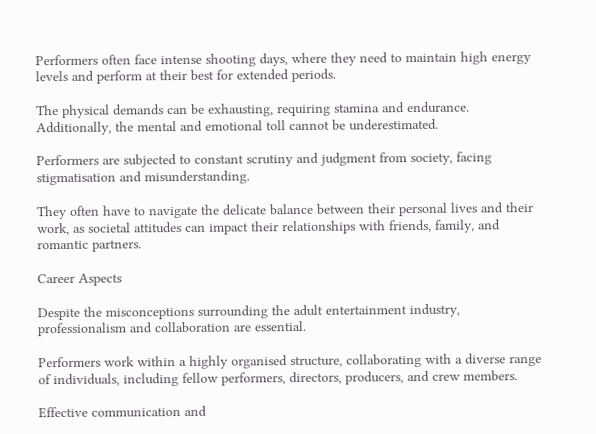Performers often face intense shooting days, where they need to maintain high energy levels and perform at their best for extended periods.

The physical demands can be exhausting, requiring stamina and endurance. Additionally, the mental and emotional toll cannot be underestimated.

Performers are subjected to constant scrutiny and judgment from society, facing stigmatisation and misunderstanding.

They often have to navigate the delicate balance between their personal lives and their work, as societal attitudes can impact their relationships with friends, family, and romantic partners.

Career Aspects

Despite the misconceptions surrounding the adult entertainment industry, professionalism and collaboration are essential.

Performers work within a highly organised structure, collaborating with a diverse range of individuals, including fellow performers, directors, producers, and crew members.

Effective communication and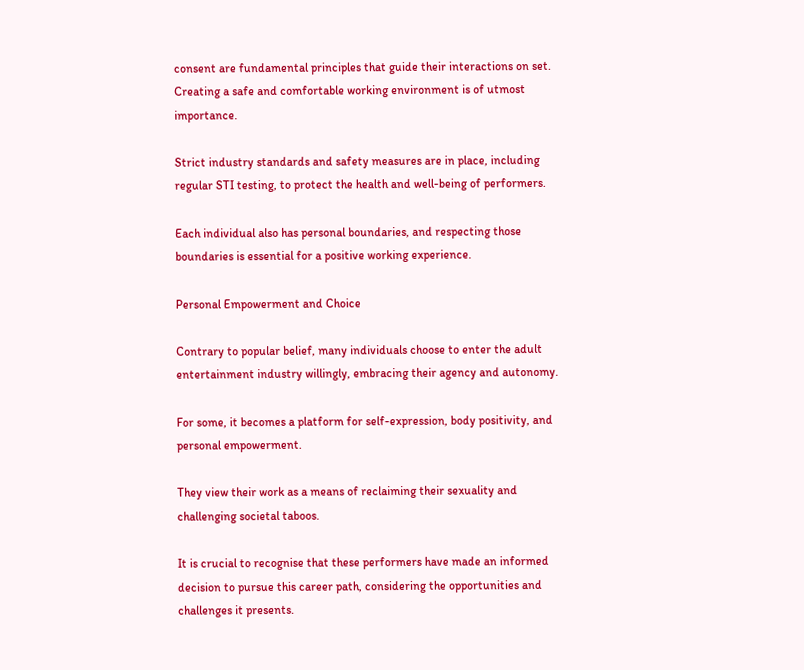consent are fundamental principles that guide their interactions on set. Creating a safe and comfortable working environment is of utmost importance.

Strict industry standards and safety measures are in place, including regular STI testing, to protect the health and well-being of performers.

Each individual also has personal boundaries, and respecting those boundaries is essential for a positive working experience.

Personal Empowerment and Choice

Contrary to popular belief, many individuals choose to enter the adult entertainment industry willingly, embracing their agency and autonomy.

For some, it becomes a platform for self-expression, body positivity, and personal empowerment.

They view their work as a means of reclaiming their sexuality and challenging societal taboos.

It is crucial to recognise that these performers have made an informed decision to pursue this career path, considering the opportunities and challenges it presents.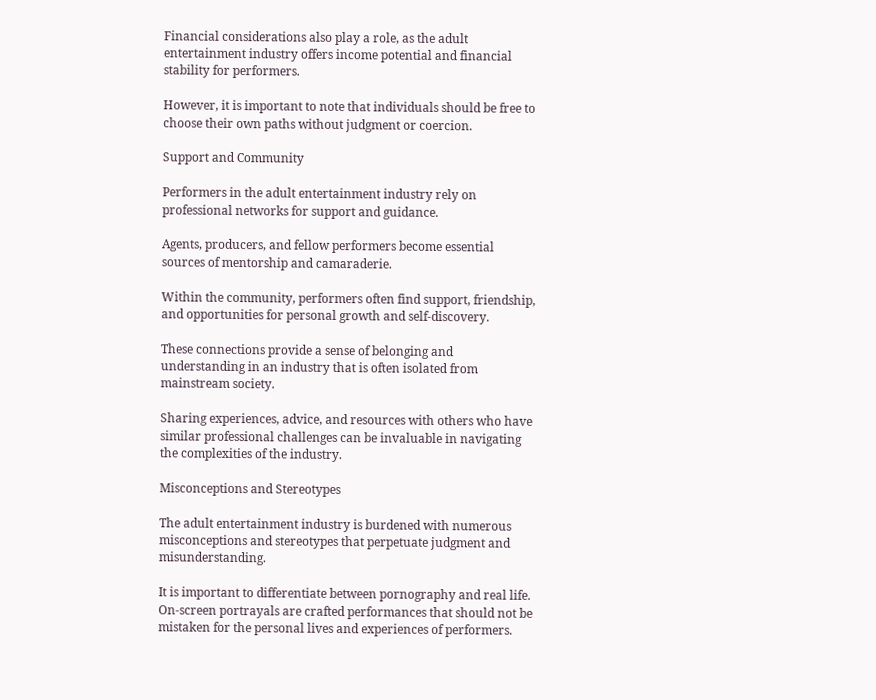Financial considerations also play a role, as the adult entertainment industry offers income potential and financial stability for performers.

However, it is important to note that individuals should be free to choose their own paths without judgment or coercion.

Support and Community

Performers in the adult entertainment industry rely on professional networks for support and guidance.

Agents, producers, and fellow performers become essential sources of mentorship and camaraderie.

Within the community, performers often find support, friendship, and opportunities for personal growth and self-discovery.

These connections provide a sense of belonging and understanding in an industry that is often isolated from mainstream society.

Sharing experiences, advice, and resources with others who have similar professional challenges can be invaluable in navigating the complexities of the industry.

Misconceptions and Stereotypes

The adult entertainment industry is burdened with numerous misconceptions and stereotypes that perpetuate judgment and misunderstanding.

It is important to differentiate between pornography and real life. On-screen portrayals are crafted performances that should not be mistaken for the personal lives and experiences of performers.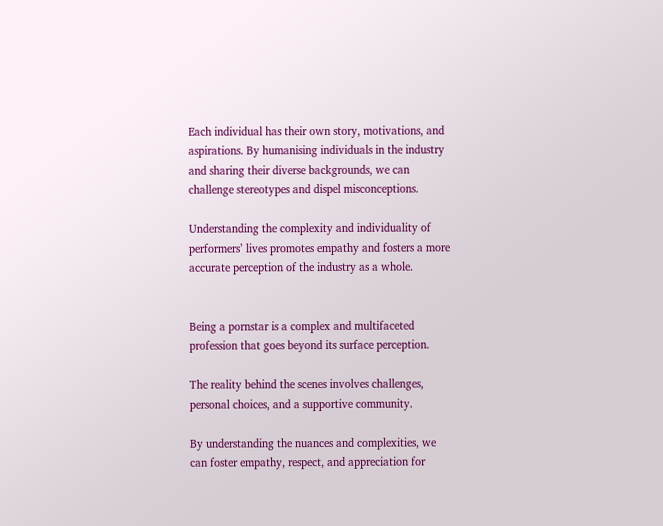Each individual has their own story, motivations, and aspirations. By humanising individuals in the industry and sharing their diverse backgrounds, we can challenge stereotypes and dispel misconceptions.

Understanding the complexity and individuality of performers’ lives promotes empathy and fosters a more accurate perception of the industry as a whole.


Being a pornstar is a complex and multifaceted profession that goes beyond its surface perception.

The reality behind the scenes involves challenges, personal choices, and a supportive community.

By understanding the nuances and complexities, we can foster empathy, respect, and appreciation for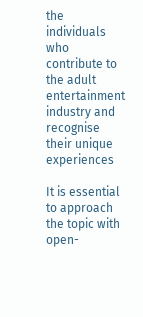the individuals who contribute to the adult entertainment industry and recognise their unique experiences

It is essential to approach the topic with open-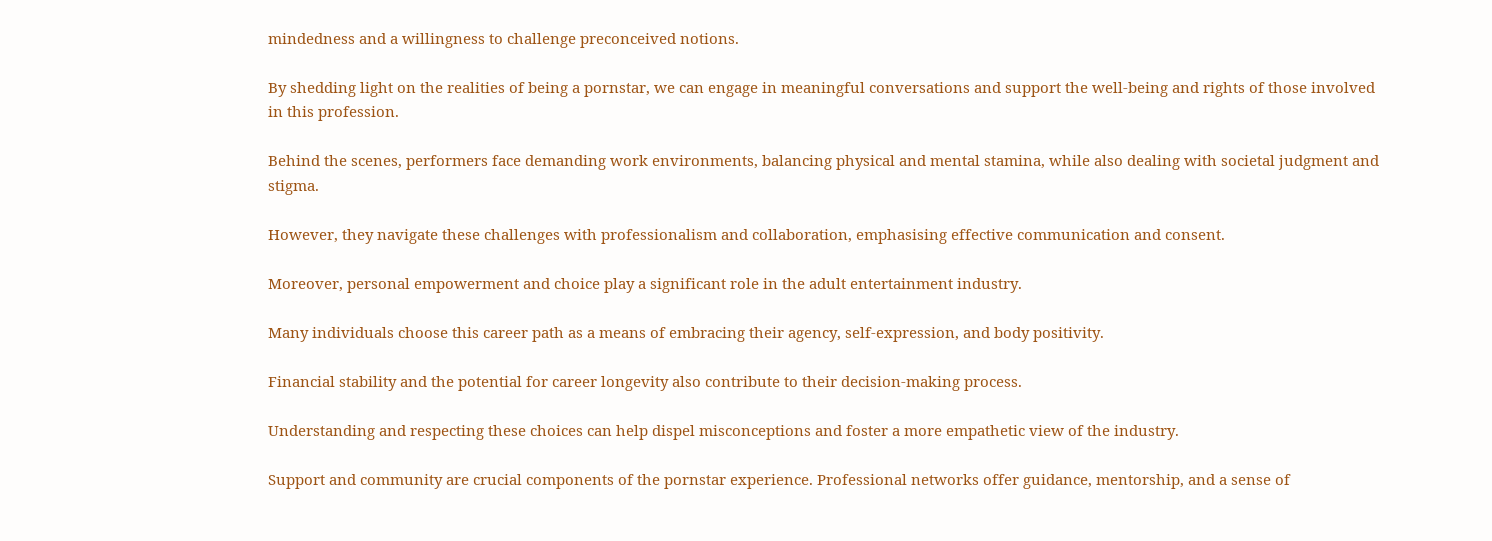mindedness and a willingness to challenge preconceived notions.

By shedding light on the realities of being a pornstar, we can engage in meaningful conversations and support the well-being and rights of those involved in this profession.

Behind the scenes, performers face demanding work environments, balancing physical and mental stamina, while also dealing with societal judgment and stigma.

However, they navigate these challenges with professionalism and collaboration, emphasising effective communication and consent.

Moreover, personal empowerment and choice play a significant role in the adult entertainment industry.

Many individuals choose this career path as a means of embracing their agency, self-expression, and body positivity.

Financial stability and the potential for career longevity also contribute to their decision-making process.

Understanding and respecting these choices can help dispel misconceptions and foster a more empathetic view of the industry.

Support and community are crucial components of the pornstar experience. Professional networks offer guidance, mentorship, and a sense of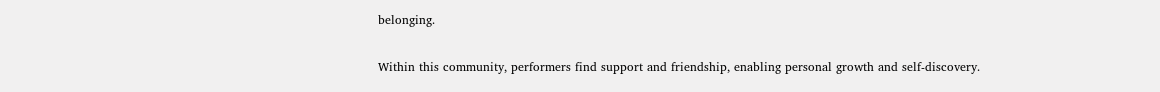belonging.

Within this community, performers find support and friendship, enabling personal growth and self-discovery.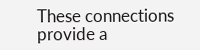These connections provide a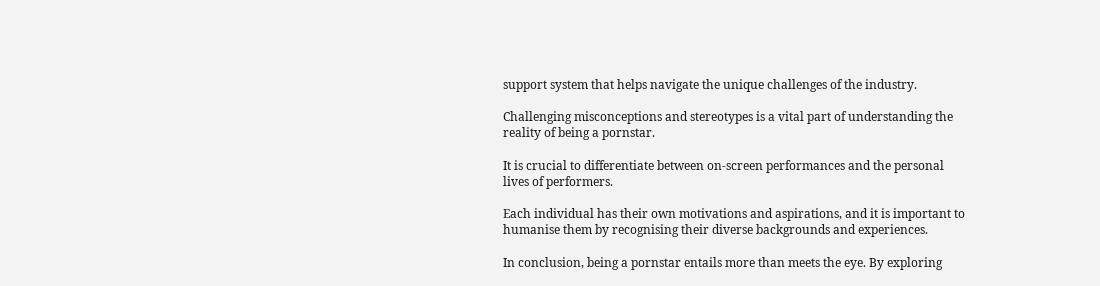support system that helps navigate the unique challenges of the industry.

Challenging misconceptions and stereotypes is a vital part of understanding the reality of being a pornstar.

It is crucial to differentiate between on-screen performances and the personal lives of performers.

Each individual has their own motivations and aspirations, and it is important to humanise them by recognising their diverse backgrounds and experiences.

In conclusion, being a pornstar entails more than meets the eye. By exploring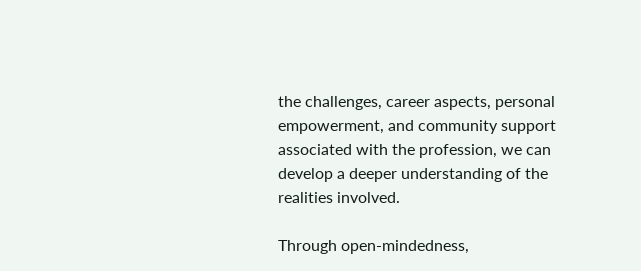the challenges, career aspects, personal empowerment, and community support associated with the profession, we can develop a deeper understanding of the realities involved.

Through open-mindedness,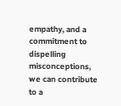empathy, and a commitment to dispelling misconceptions, we can contribute to a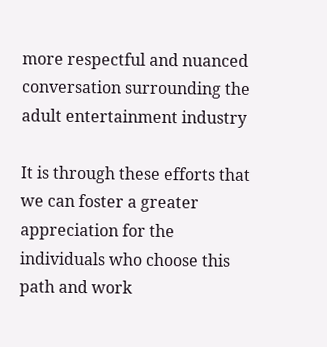more respectful and nuanced conversation surrounding the adult entertainment industry

It is through these efforts that we can foster a greater appreciation for the individuals who choose this path and work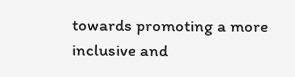towards promoting a more inclusive and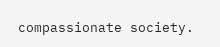compassionate society.